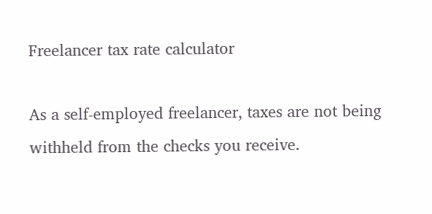Freelancer tax rate calculator

As a self-employed freelancer, taxes are not being withheld from the checks you receive.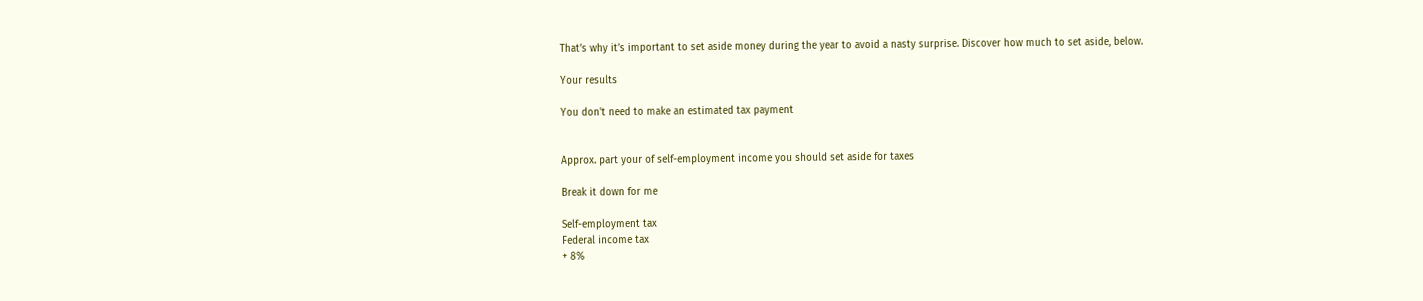That’s why it’s important to set aside money during the year to avoid a nasty surprise. Discover how much to set aside, below.

Your results

You don't need to make an estimated tax payment


Approx. part your of self-employment income you should set aside for taxes

Break it down for me

Self-employment tax
Federal income tax
+ 8%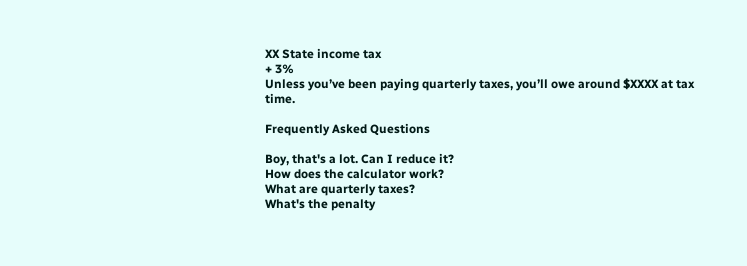XX State income tax
+ 3%
Unless you’ve been paying quarterly taxes, you’ll owe around $XXXX at tax time.

Frequently Asked Questions

Boy, that's a lot. Can I reduce it?
How does the calculator work?
What are quarterly taxes?
What's the penalty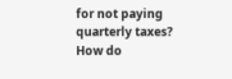for not paying quarterly taxes?
How do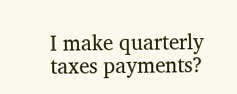I make quarterly taxes payments?